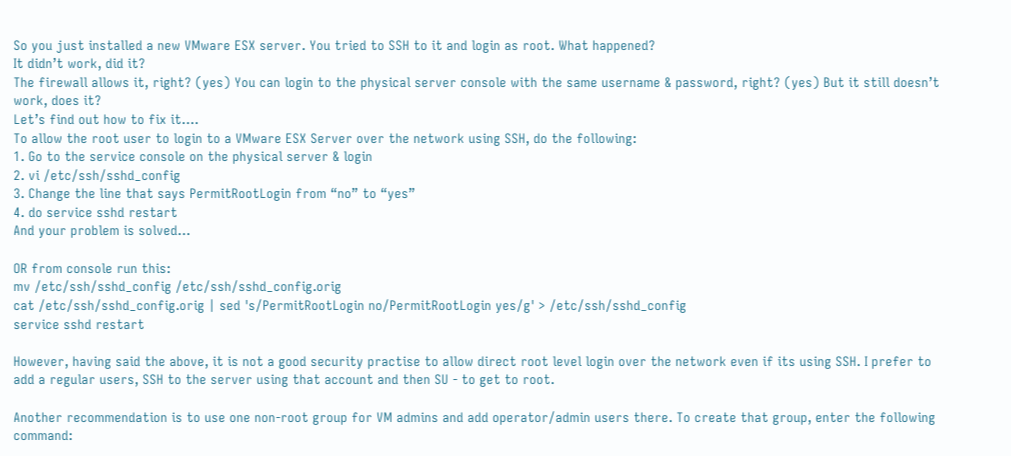So you just installed a new VMware ESX server. You tried to SSH to it and login as root. What happened?
It didn’t work, did it?
The firewall allows it, right? (yes) You can login to the physical server console with the same username & password, right? (yes) But it still doesn’t work, does it?
Let’s find out how to fix it….
To allow the root user to login to a VMware ESX Server over the network using SSH, do the following:
1. Go to the service console on the physical server & login
2. vi /etc/ssh/sshd_config
3. Change the line that says PermitRootLogin from “no” to “yes”
4. do service sshd restart
And your problem is solved…

OR from console run this:
mv /etc/ssh/sshd_config /etc/ssh/sshd_config.orig
cat /etc/ssh/sshd_config.orig | sed 's/PermitRootLogin no/PermitRootLogin yes/g' > /etc/ssh/sshd_config
service sshd restart

However, having said the above, it is not a good security practise to allow direct root level login over the network even if its using SSH. I prefer to add a regular users, SSH to the server using that account and then SU - to get to root.

Another recommendation is to use one non-root group for VM admins and add operator/admin users there. To create that group, enter the following command: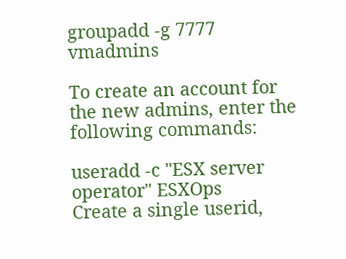groupadd -g 7777 vmadmins

To create an account for the new admins, enter the following commands:

useradd -c "ESX server operator" ESXOps
Create a single userid,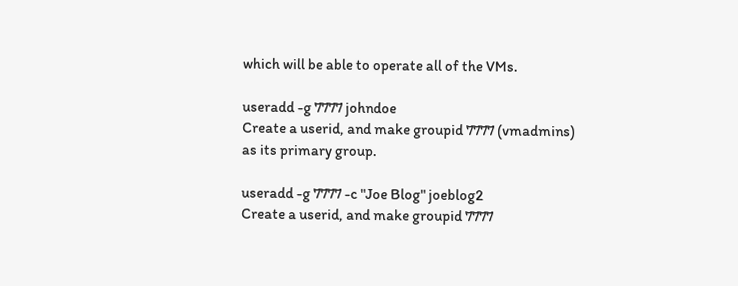which will be able to operate all of the VMs.

useradd -g 7777 johndoe
Create a userid, and make groupid 7777 (vmadmins) as its primary group.

useradd -g 7777 -c "Joe Blog" joeblog2
Create a userid, and make groupid 7777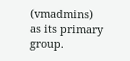(vmadmins) as its primary group.